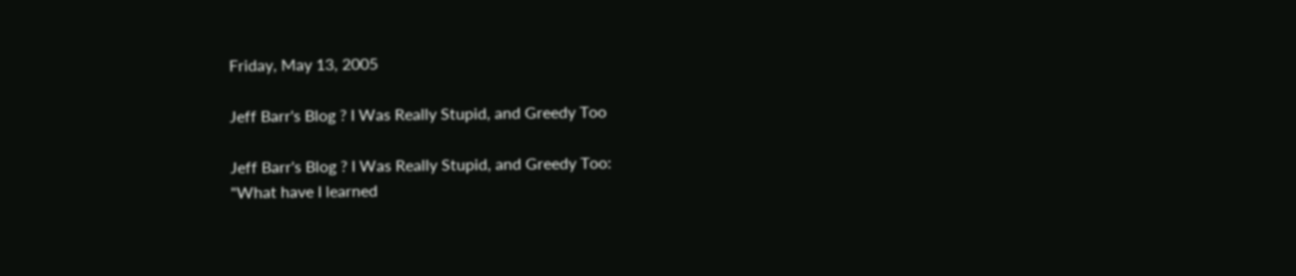Friday, May 13, 2005

Jeff Barr's Blog ? I Was Really Stupid, and Greedy Too

Jeff Barr's Blog ? I Was Really Stupid, and Greedy Too:
"What have I learned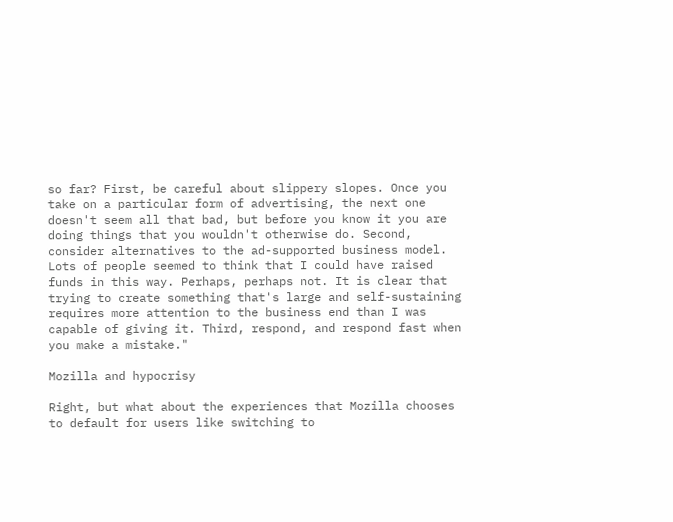so far? First, be careful about slippery slopes. Once you take on a particular form of advertising, the next one doesn't seem all that bad, but before you know it you are doing things that you wouldn't otherwise do. Second, consider alternatives to the ad-supported business model. Lots of people seemed to think that I could have raised funds in this way. Perhaps, perhaps not. It is clear that trying to create something that's large and self-sustaining requires more attention to the business end than I was capable of giving it. Third, respond, and respond fast when you make a mistake."

Mozilla and hypocrisy

Right, but what about the experiences that Mozilla chooses to default for users like switching to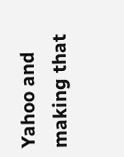Yahoo and making that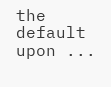the default upon ...